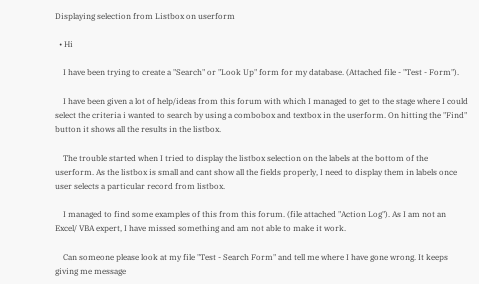Displaying selection from Listbox on userform

  • Hi

    I have been trying to create a "Search" or "Look Up" form for my database. (Attached file - "Test - Form").

    I have been given a lot of help/ideas from this forum with which I managed to get to the stage where I could select the criteria i wanted to search by using a combobox and textbox in the userform. On hitting the "Find" button it shows all the results in the listbox.

    The trouble started when I tried to display the listbox selection on the labels at the bottom of the userform. As the listbox is small and cant show all the fields properly, I need to display them in labels once user selects a particular record from listbox.

    I managed to find some examples of this from this forum. (file attached "Action Log"). As I am not an Excel/ VBA expert, I have missed something and am not able to make it work.

    Can someone please look at my file "Test - Search Form" and tell me where I have gone wrong. It keeps giving me message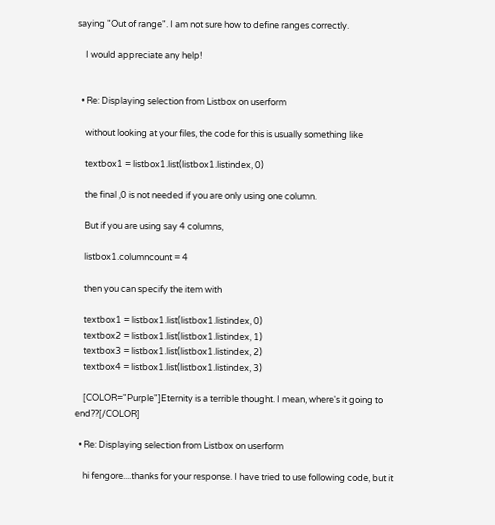saying "Out of range". I am not sure how to define ranges correctly.

    I would appreciate any help!


  • Re: Displaying selection from Listbox on userform

    without looking at your files, the code for this is usually something like

    textbox1 = listbox1.list(listbox1.listindex, 0)

    the final ,0 is not needed if you are only using one column.

    But if you are using say 4 columns,

    listbox1.columncount = 4

    then you can specify the item with

    textbox1 = listbox1.list(listbox1.listindex, 0)
    textbox2 = listbox1.list(listbox1.listindex, 1)
    textbox3 = listbox1.list(listbox1.listindex, 2)
    textbox4 = listbox1.list(listbox1.listindex, 3)

    [COLOR="Purple"]Eternity is a terrible thought. I mean, where's it going to end??[/COLOR]

  • Re: Displaying selection from Listbox on userform

    hi fengore....thanks for your response. I have tried to use following code, but it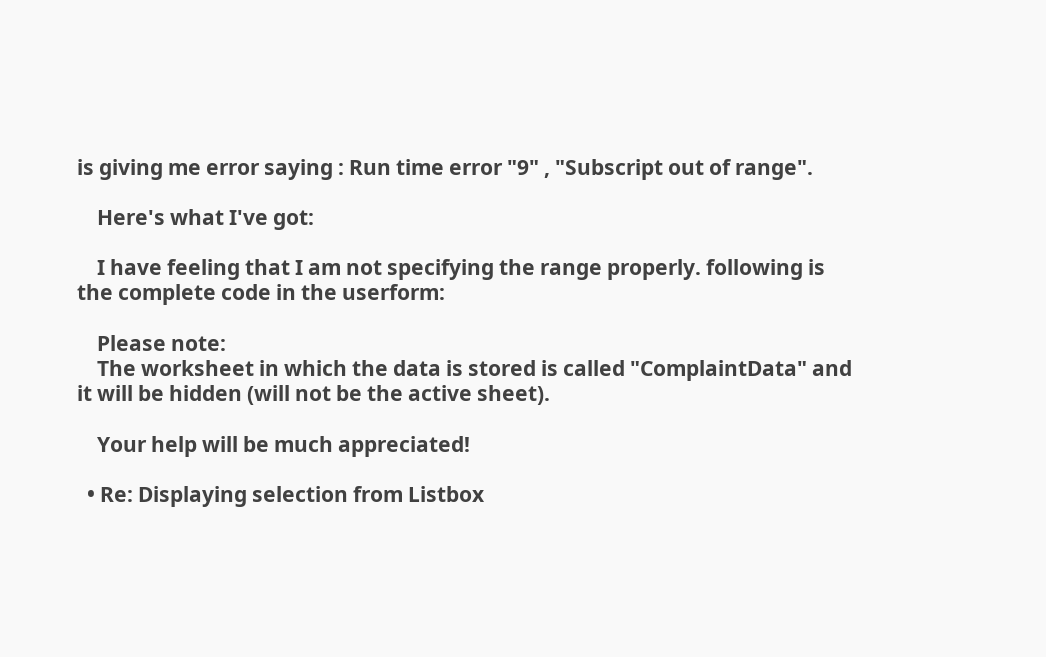is giving me error saying : Run time error "9" , "Subscript out of range".

    Here's what I've got:

    I have feeling that I am not specifying the range properly. following is the complete code in the userform:

    Please note:
    The worksheet in which the data is stored is called "ComplaintData" and it will be hidden (will not be the active sheet).

    Your help will be much appreciated!

  • Re: Displaying selection from Listbox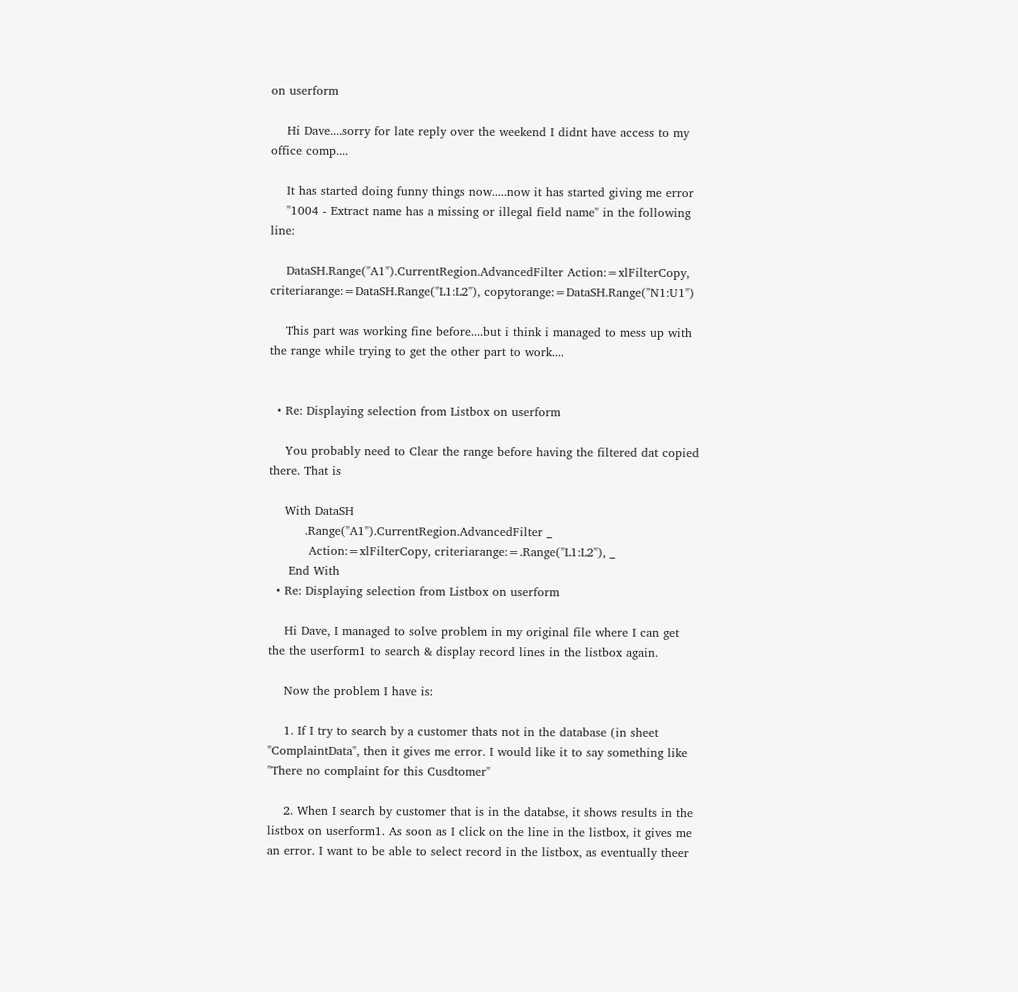on userform

    Hi Dave....sorry for late reply over the weekend I didnt have access to my office comp....

    It has started doing funny things now.....now it has started giving me error
    "1004 - Extract name has a missing or illegal field name" in the following line:

    DataSH.Range("A1").CurrentRegion.AdvancedFilter Action:=xlFilterCopy, criteriarange:=DataSH.Range("L1:L2"), copytorange:=DataSH.Range("N1:U1")

    This part was working fine before....but i think i managed to mess up with the range while trying to get the other part to work....


  • Re: Displaying selection from Listbox on userform

    You probably need to Clear the range before having the filtered dat copied there. That is

    With DataSH
         .Range("A1").CurrentRegion.AdvancedFilter _
          Action:=xlFilterCopy, criteriarange:=.Range("L1:L2"), _
     End With
  • Re: Displaying selection from Listbox on userform

    Hi Dave, I managed to solve problem in my original file where I can get the the userform1 to search & display record lines in the listbox again.

    Now the problem I have is:

    1. If I try to search by a customer thats not in the database (in sheet "ComplaintData", then it gives me error. I would like it to say something like "There no complaint for this Cusdtomer"

    2. When I search by customer that is in the databse, it shows results in the listbox on userform1. As soon as I click on the line in the listbox, it gives me an error. I want to be able to select record in the listbox, as eventually theer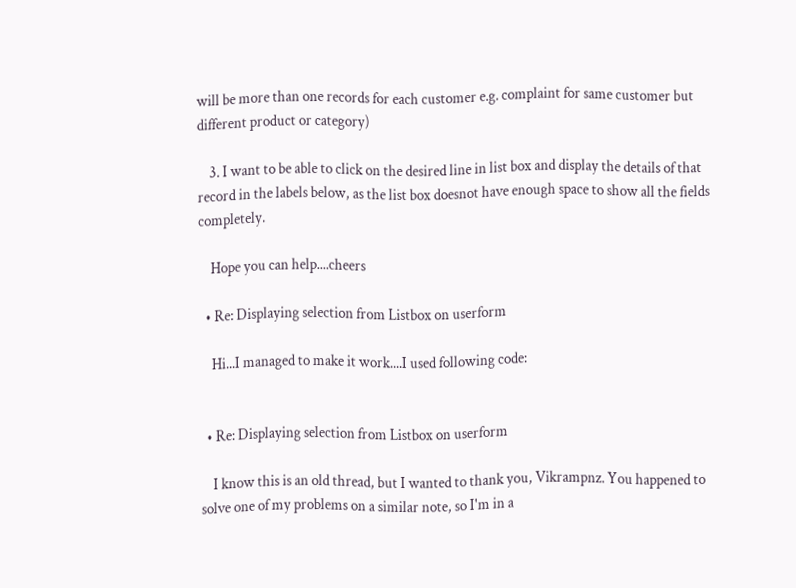will be more than one records for each customer e.g. complaint for same customer but different product or category)

    3. I want to be able to click on the desired line in list box and display the details of that record in the labels below, as the list box doesnot have enough space to show all the fields completely.

    Hope you can help....cheers

  • Re: Displaying selection from Listbox on userform

    Hi...I managed to make it work....I used following code:


  • Re: Displaying selection from Listbox on userform

    I know this is an old thread, but I wanted to thank you, Vikrampnz. You happened to solve one of my problems on a similar note, so I'm in a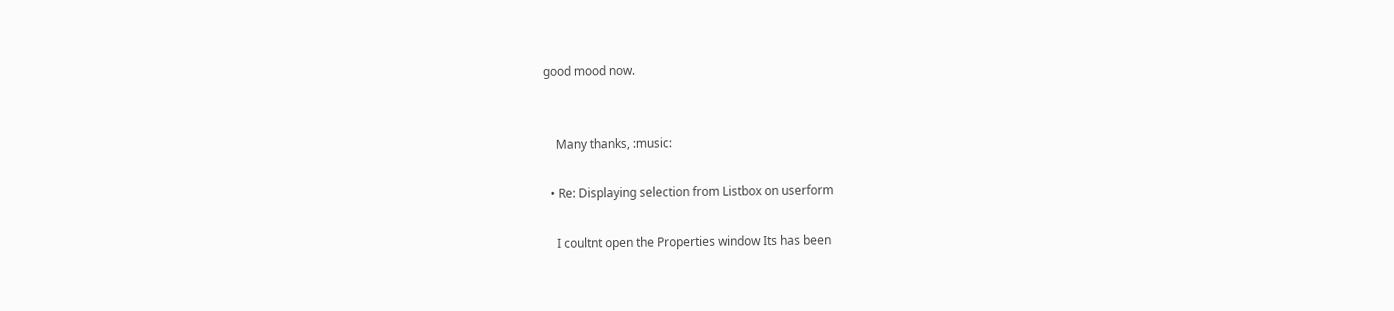good mood now.


    Many thanks, :music:

  • Re: Displaying selection from Listbox on userform

    I coultnt open the Properties window Its has been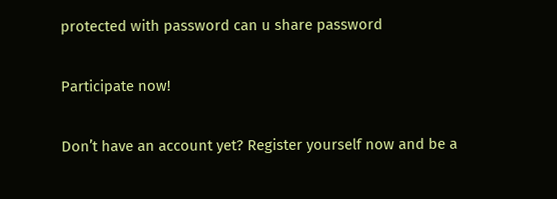protected with password can u share password

Participate now!

Don’t have an account yet? Register yourself now and be a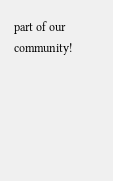part of our community!